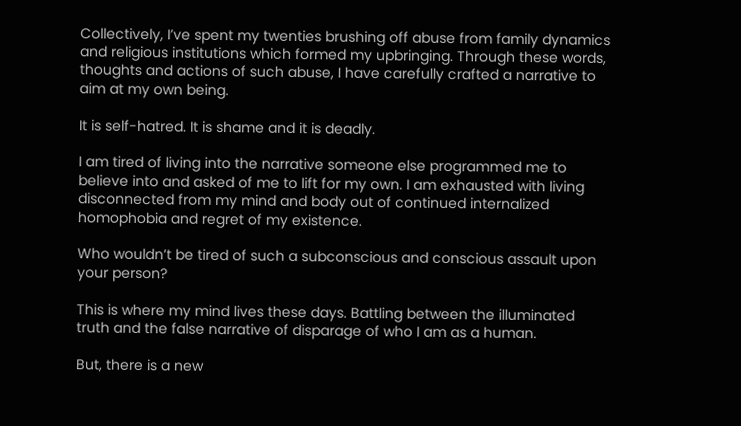Collectively, I’ve spent my twenties brushing off abuse from family dynamics and religious institutions which formed my upbringing. Through these words, thoughts and actions of such abuse, I have carefully crafted a narrative to aim at my own being.

It is self-hatred. It is shame and it is deadly.

I am tired of living into the narrative someone else programmed me to believe into and asked of me to lift for my own. I am exhausted with living disconnected from my mind and body out of continued internalized homophobia and regret of my existence.

Who wouldn’t be tired of such a subconscious and conscious assault upon your person?

This is where my mind lives these days. Battling between the illuminated truth and the false narrative of disparage of who I am as a human.

But, there is a new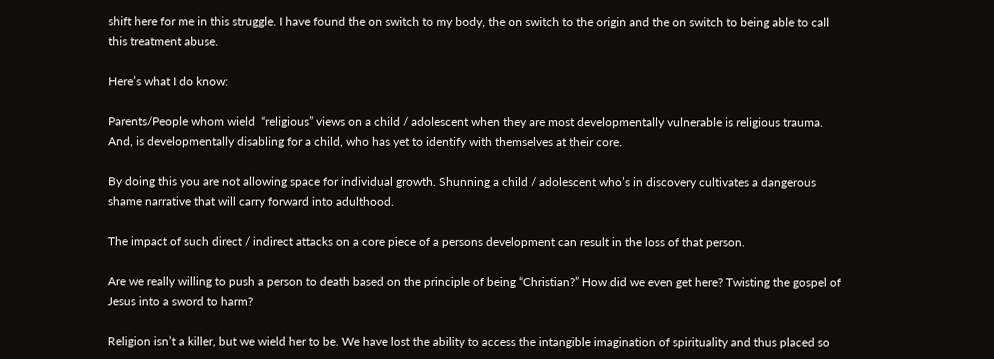shift here for me in this struggle. I have found the on switch to my body, the on switch to the origin and the on switch to being able to call this treatment abuse.

Here’s what I do know:

Parents/People whom wield  “religious” views on a child / adolescent when they are most developmentally vulnerable is religious trauma. And, is developmentally disabling for a child, who has yet to identify with themselves at their core.

By doing this you are not allowing space for individual growth. Shunning a child / adolescent who’s in discovery cultivates a dangerous shame narrative that will carry forward into adulthood.

The impact of such direct / indirect attacks on a core piece of a persons development can result in the loss of that person.

Are we really willing to push a person to death based on the principle of being “Christian?” How did we even get here? Twisting the gospel of Jesus into a sword to harm?

Religion isn’t a killer, but we wield her to be. We have lost the ability to access the intangible imagination of spirituality and thus placed so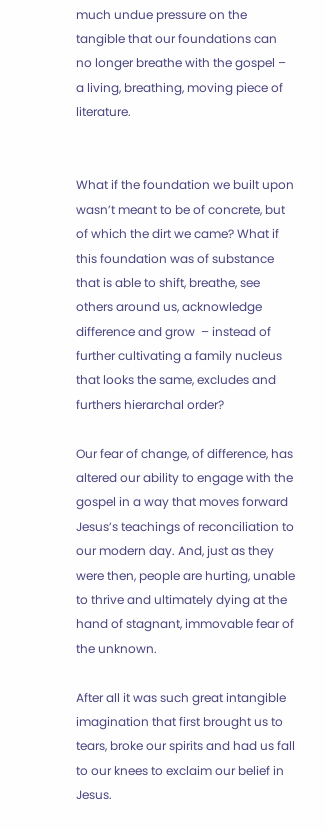much undue pressure on the tangible that our foundations can no longer breathe with the gospel – a living, breathing, moving piece of literature.


What if the foundation we built upon wasn’t meant to be of concrete, but of which the dirt we came? What if this foundation was of substance that is able to shift, breathe, see others around us, acknowledge difference and grow  – instead of further cultivating a family nucleus that looks the same, excludes and furthers hierarchal order?

Our fear of change, of difference, has altered our ability to engage with the gospel in a way that moves forward Jesus’s teachings of reconciliation to our modern day. And, just as they were then, people are hurting, unable to thrive and ultimately dying at the hand of stagnant, immovable fear of the unknown.

After all it was such great intangible imagination that first brought us to tears, broke our spirits and had us fall to our knees to exclaim our belief in Jesus.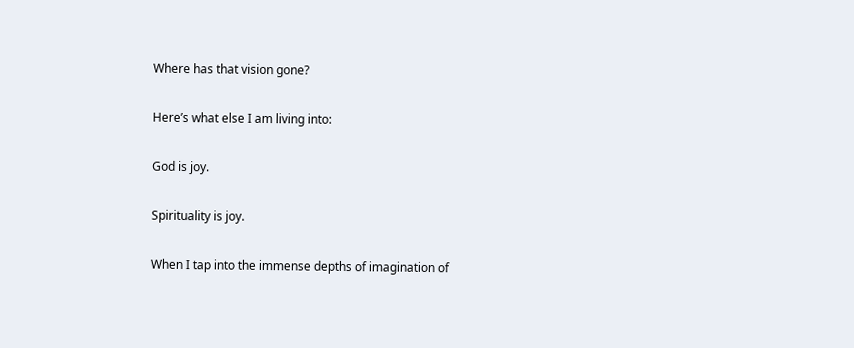Where has that vision gone?

Here’s what else I am living into:

God is joy.

Spirituality is joy.

When I tap into the immense depths of imagination of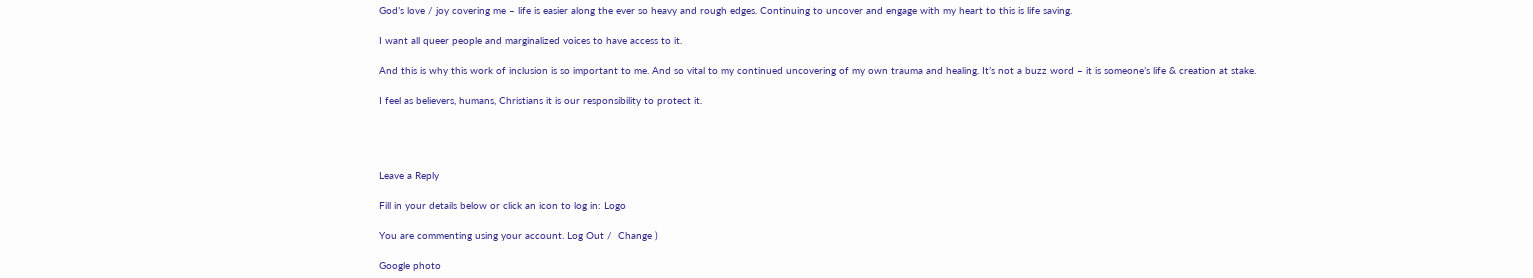God’s love / joy covering me – life is easier along the ever so heavy and rough edges. Continuing to uncover and engage with my heart to this is life saving.

I want all queer people and marginalized voices to have access to it.

And this is why this work of inclusion is so important to me. And so vital to my continued uncovering of my own trauma and healing. It’s not a buzz word – it is someone’s life & creation at stake.

I feel as believers, humans, Christians it is our responsibility to protect it.




Leave a Reply

Fill in your details below or click an icon to log in: Logo

You are commenting using your account. Log Out /  Change )

Google photo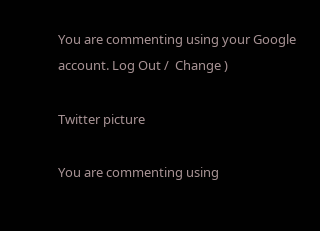You are commenting using your Google account. Log Out /  Change )

Twitter picture

You are commenting using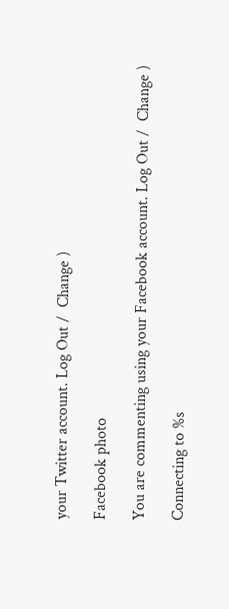your Twitter account. Log Out /  Change )

Facebook photo

You are commenting using your Facebook account. Log Out /  Change )

Connecting to %s